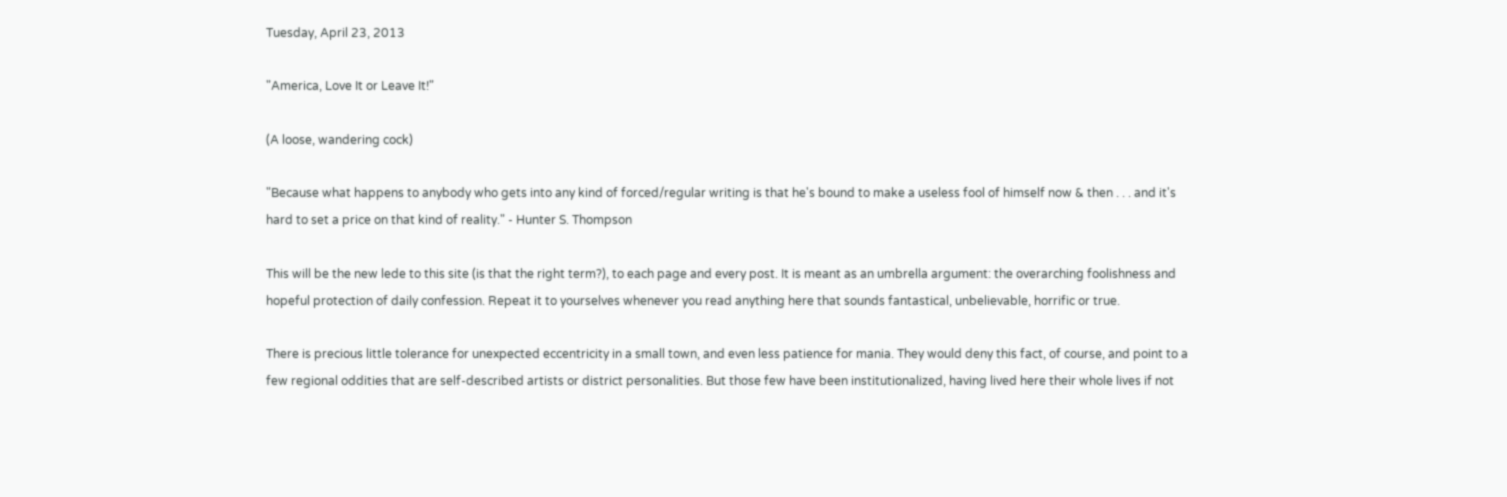Tuesday, April 23, 2013

"America, Love It or Leave It!"

(A loose, wandering cock)

"Because what happens to anybody who gets into any kind of forced/regular writing is that he's bound to make a useless fool of himself now & then . . . and it's hard to set a price on that kind of reality." - Hunter S. Thompson

This will be the new lede to this site (is that the right term?), to each page and every post. It is meant as an umbrella argument: the overarching foolishness and hopeful protection of daily confession. Repeat it to yourselves whenever you read anything here that sounds fantastical, unbelievable, horrific or true.

There is precious little tolerance for unexpected eccentricity in a small town, and even less patience for mania. They would deny this fact, of course, and point to a few regional oddities that are self-described artists or district personalities. But those few have been institutionalized, having lived here their whole lives if not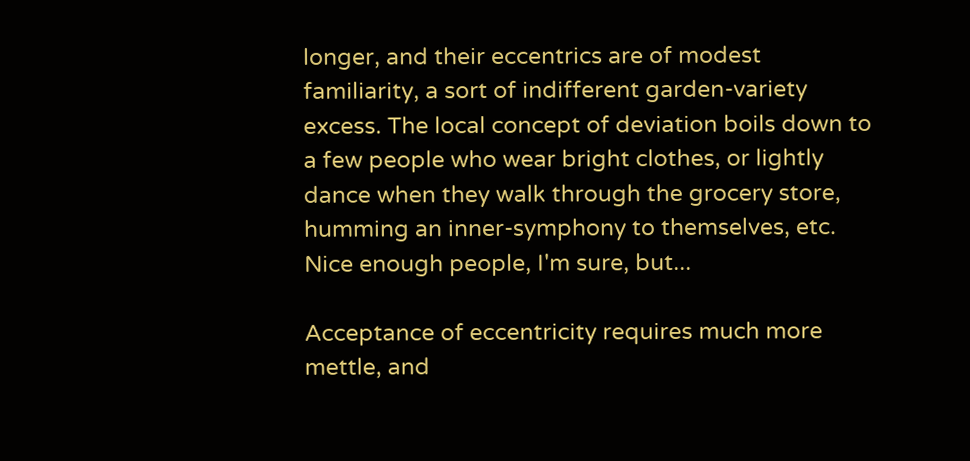longer, and their eccentrics are of modest familiarity, a sort of indifferent garden-variety excess. The local concept of deviation boils down to a few people who wear bright clothes, or lightly dance when they walk through the grocery store, humming an inner-symphony to themselves, etc. Nice enough people, I'm sure, but...

Acceptance of eccentricity requires much more mettle, and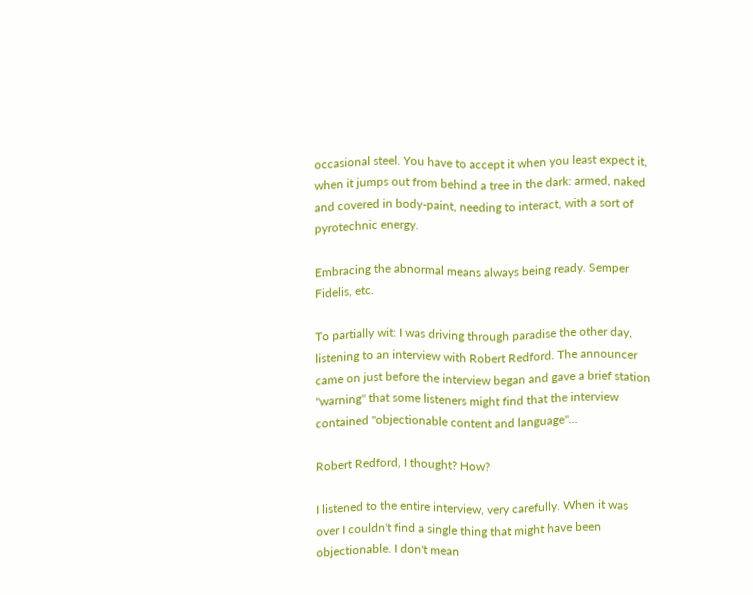occasional steel. You have to accept it when you least expect it, when it jumps out from behind a tree in the dark: armed, naked and covered in body-paint, needing to interact, with a sort of pyrotechnic energy.

Embracing the abnormal means always being ready. Semper Fidelis, etc.

To partially wit: I was driving through paradise the other day, listening to an interview with Robert Redford. The announcer came on just before the interview began and gave a brief station "warning" that some listeners might find that the interview contained "objectionable content and language"...

Robert Redford, I thought? How?

I listened to the entire interview, very carefully. When it was over I couldn't find a single thing that might have been objectionable. I don't mean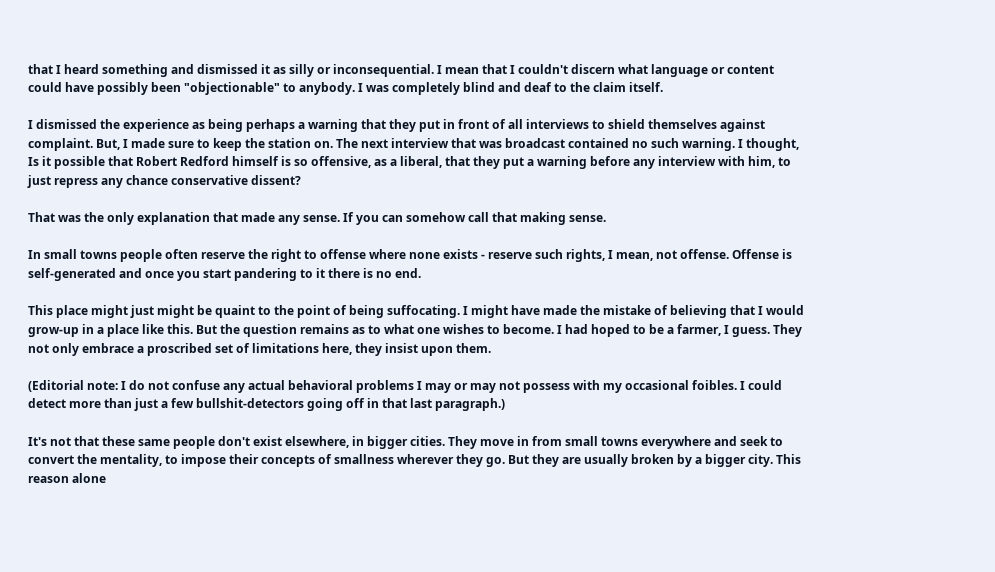that I heard something and dismissed it as silly or inconsequential. I mean that I couldn't discern what language or content could have possibly been "objectionable" to anybody. I was completely blind and deaf to the claim itself.

I dismissed the experience as being perhaps a warning that they put in front of all interviews to shield themselves against complaint. But, I made sure to keep the station on. The next interview that was broadcast contained no such warning. I thought, Is it possible that Robert Redford himself is so offensive, as a liberal, that they put a warning before any interview with him, to just repress any chance conservative dissent?

That was the only explanation that made any sense. If you can somehow call that making sense.

In small towns people often reserve the right to offense where none exists - reserve such rights, I mean, not offense. Offense is self-generated and once you start pandering to it there is no end.

This place might just might be quaint to the point of being suffocating. I might have made the mistake of believing that I would grow-up in a place like this. But the question remains as to what one wishes to become. I had hoped to be a farmer, I guess. They not only embrace a proscribed set of limitations here, they insist upon them.

(Editorial note: I do not confuse any actual behavioral problems I may or may not possess with my occasional foibles. I could detect more than just a few bullshit-detectors going off in that last paragraph.)

It's not that these same people don't exist elsewhere, in bigger cities. They move in from small towns everywhere and seek to convert the mentality, to impose their concepts of smallness wherever they go. But they are usually broken by a bigger city. This reason alone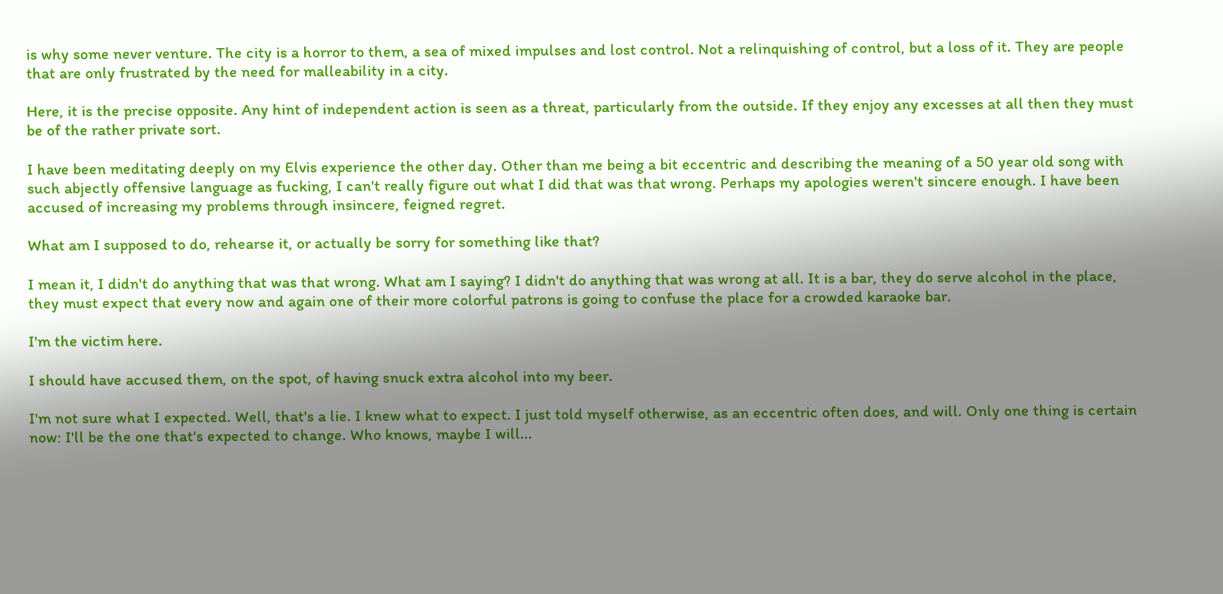is why some never venture. The city is a horror to them, a sea of mixed impulses and lost control. Not a relinquishing of control, but a loss of it. They are people that are only frustrated by the need for malleability in a city.

Here, it is the precise opposite. Any hint of independent action is seen as a threat, particularly from the outside. If they enjoy any excesses at all then they must be of the rather private sort.

I have been meditating deeply on my Elvis experience the other day. Other than me being a bit eccentric and describing the meaning of a 50 year old song with such abjectly offensive language as fucking, I can't really figure out what I did that was that wrong. Perhaps my apologies weren't sincere enough. I have been accused of increasing my problems through insincere, feigned regret.

What am I supposed to do, rehearse it, or actually be sorry for something like that?

I mean it, I didn't do anything that was that wrong. What am I saying? I didn't do anything that was wrong at all. It is a bar, they do serve alcohol in the place, they must expect that every now and again one of their more colorful patrons is going to confuse the place for a crowded karaoke bar.

I'm the victim here.

I should have accused them, on the spot, of having snuck extra alcohol into my beer.

I'm not sure what I expected. Well, that's a lie. I knew what to expect. I just told myself otherwise, as an eccentric often does, and will. Only one thing is certain now: I'll be the one that's expected to change. Who knows, maybe I will...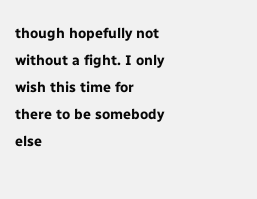though hopefully not without a fight. I only wish this time for there to be somebody else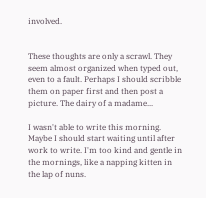involved.


These thoughts are only a scrawl. They seem almost organized when typed out, even to a fault. Perhaps I should scribble them on paper first and then post a picture. The dairy of a madame...

I wasn't able to write this morning. Maybe I should start waiting until after work to write. I'm too kind and gentle in the mornings, like a napping kitten in the lap of nuns.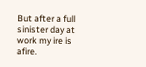But after a full sinister day at work my ire is afire.